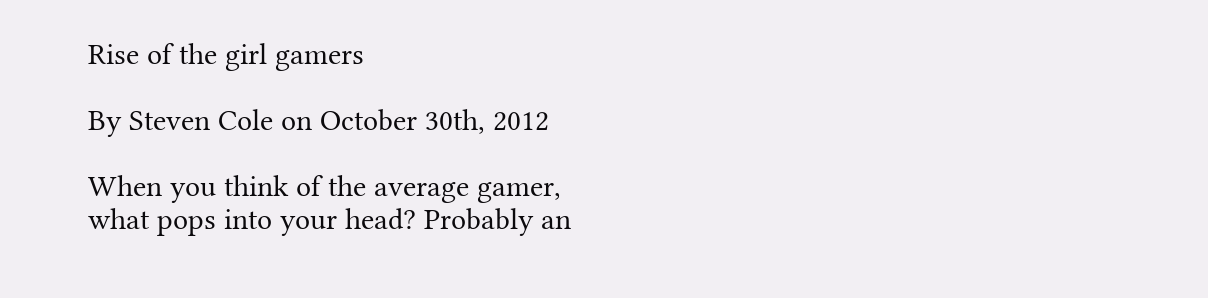Rise of the girl gamers

By Steven Cole on October 30th, 2012

When you think of the average gamer, what pops into your head? Probably an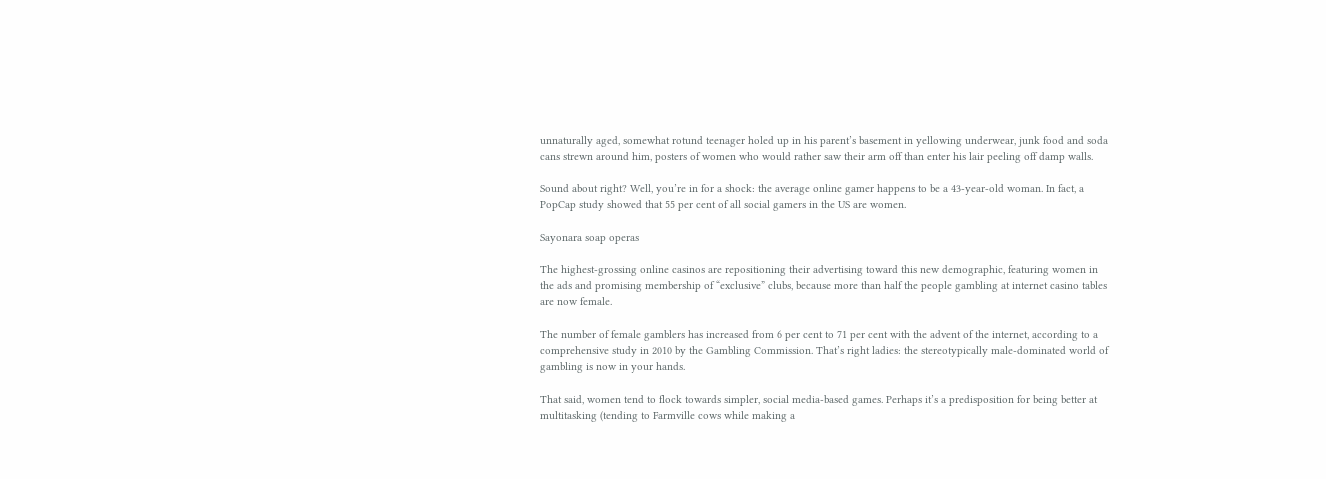unnaturally aged, somewhat rotund teenager holed up in his parent’s basement in yellowing underwear, junk food and soda cans strewn around him, posters of women who would rather saw their arm off than enter his lair peeling off damp walls.

Sound about right? Well, you’re in for a shock: the average online gamer happens to be a 43-year-old woman. In fact, a PopCap study showed that 55 per cent of all social gamers in the US are women.

Sayonara soap operas

The highest-grossing online casinos are repositioning their advertising toward this new demographic, featuring women in the ads and promising membership of “exclusive” clubs, because more than half the people gambling at internet casino tables are now female.

The number of female gamblers has increased from 6 per cent to 71 per cent with the advent of the internet, according to a comprehensive study in 2010 by the Gambling Commission. That’s right ladies: the stereotypically male-dominated world of gambling is now in your hands.

That said, women tend to flock towards simpler, social media-based games. Perhaps it’s a predisposition for being better at multitasking (tending to Farmville cows while making a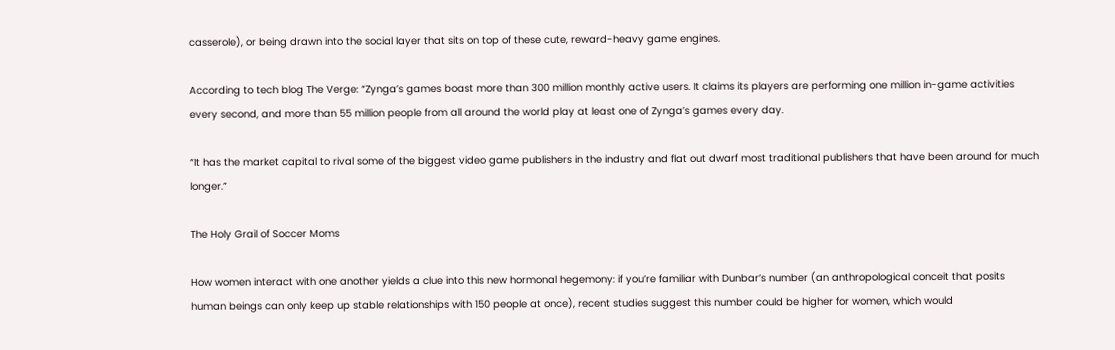casserole), or being drawn into the social layer that sits on top of these cute, reward-heavy game engines.

According to tech blog The Verge: “Zynga’s games boast more than 300 million monthly active users. It claims its players are performing one million in-game activities every second, and more than 55 million people from all around the world play at least one of Zynga’s games every day.

“It has the market capital to rival some of the biggest video game publishers in the industry and flat out dwarf most traditional publishers that have been around for much longer.”

The Holy Grail of Soccer Moms

How women interact with one another yields a clue into this new hormonal hegemony: if you’re familiar with Dunbar’s number (an anthropological conceit that posits human beings can only keep up stable relationships with 150 people at once), recent studies suggest this number could be higher for women, which would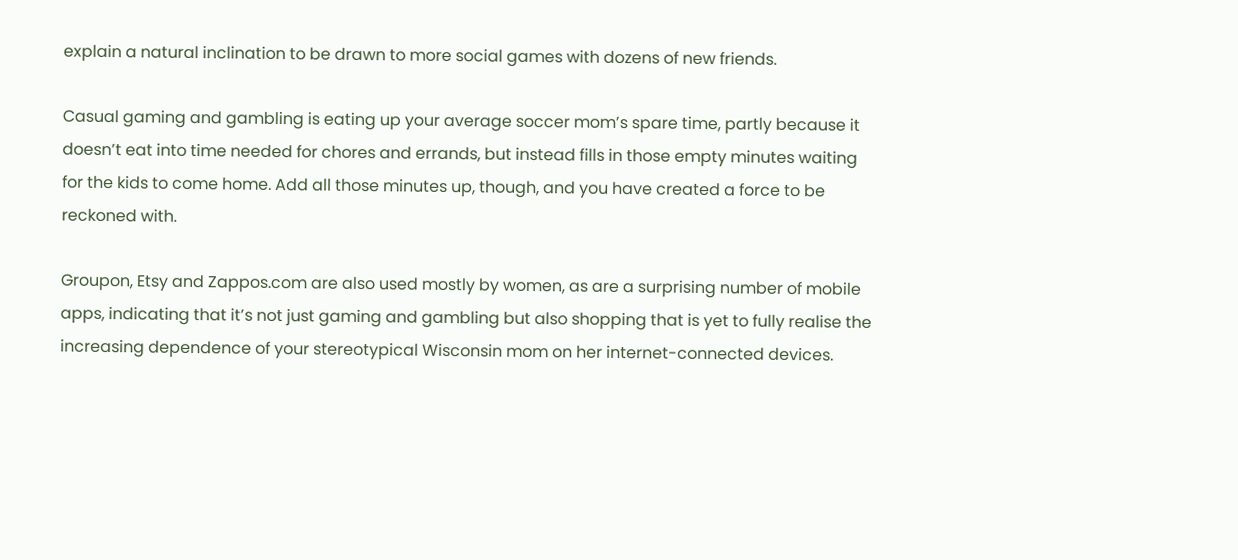explain a natural inclination to be drawn to more social games with dozens of new friends.

Casual gaming and gambling is eating up your average soccer mom’s spare time, partly because it doesn’t eat into time needed for chores and errands, but instead fills in those empty minutes waiting for the kids to come home. Add all those minutes up, though, and you have created a force to be reckoned with.

Groupon, Etsy and Zappos.com are also used mostly by women, as are a surprising number of mobile apps, indicating that it’s not just gaming and gambling but also shopping that is yet to fully realise the increasing dependence of your stereotypical Wisconsin mom on her internet-connected devices.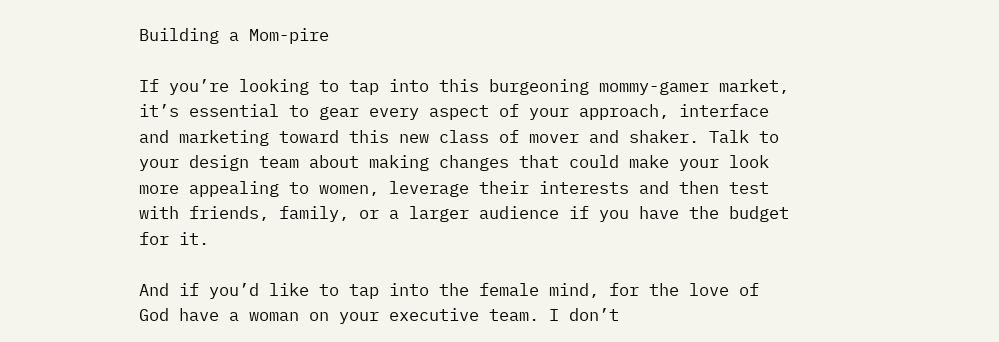Building a Mom-pire

If you’re looking to tap into this burgeoning mommy-gamer market, it’s essential to gear every aspect of your approach, interface and marketing toward this new class of mover and shaker. Talk to your design team about making changes that could make your look more appealing to women, leverage their interests and then test with friends, family, or a larger audience if you have the budget for it.

And if you’d like to tap into the female mind, for the love of God have a woman on your executive team. I don’t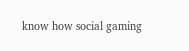know how social gaming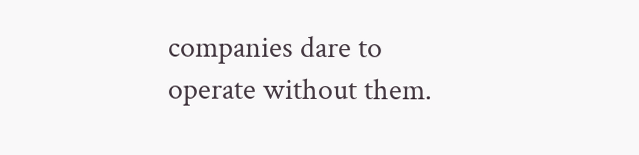companies dare to operate without them.